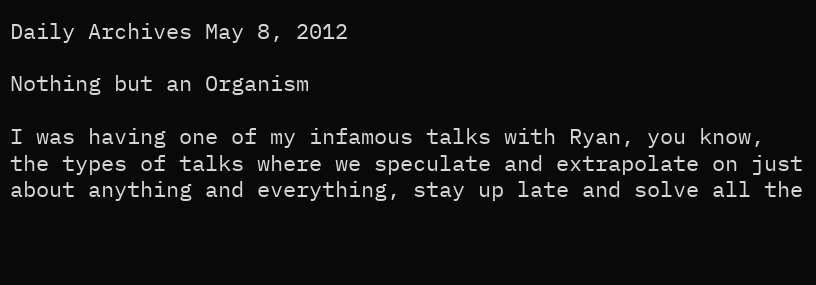Daily Archives May 8, 2012

Nothing but an Organism

I was having one of my infamous talks with Ryan, you know, the types of talks where we speculate and extrapolate on just about anything and everything, stay up late and solve all the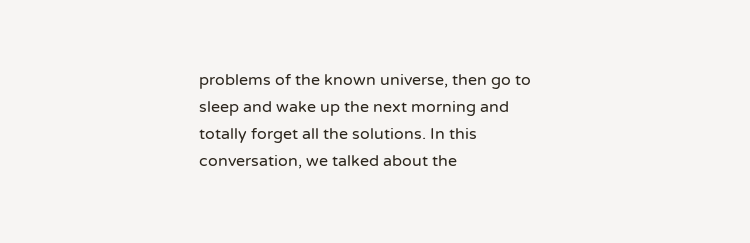problems of the known universe, then go to sleep and wake up the next morning and totally forget all the solutions. In this conversation, we talked about the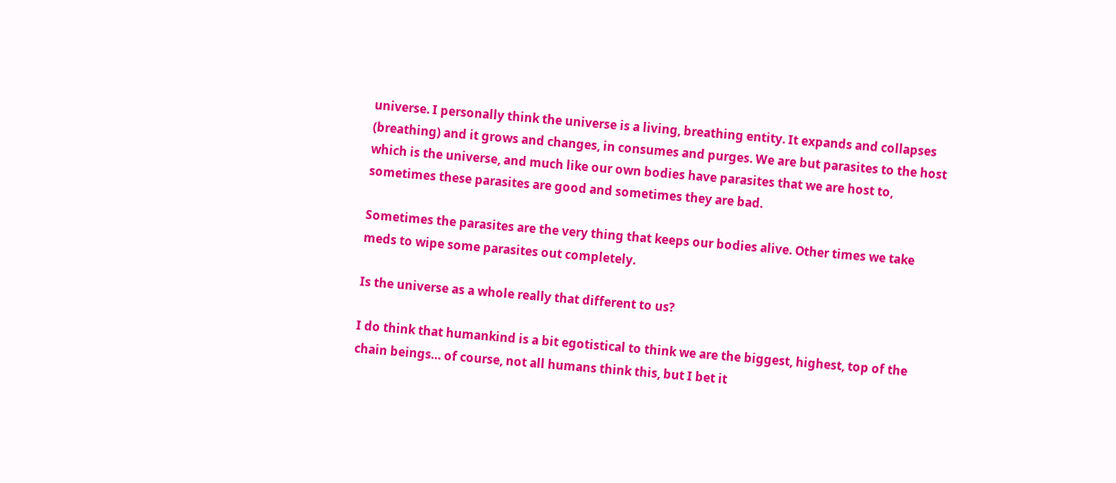universe. I personally think the universe is a living, breathing entity. It expands and collapses (breathing) and it grows and changes, in consumes and purges. We are but parasites to the host which is the universe, and much like our own bodies have parasites that we are host to, sometimes these parasites are good and sometimes they are bad.

Sometimes the parasites are the very thing that keeps our bodies alive. Other times we take meds to wipe some parasites out completely.

Is the universe as a whole really that different to us?

I do think that humankind is a bit egotistical to think we are the biggest, highest, top of the chain beings… of course, not all humans think this, but I bet it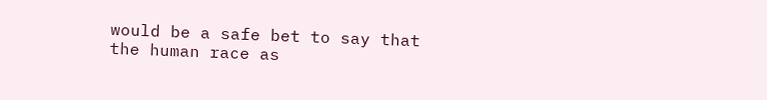would be a safe bet to say that the human race as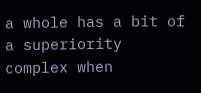a whole has a bit of a superiority complex when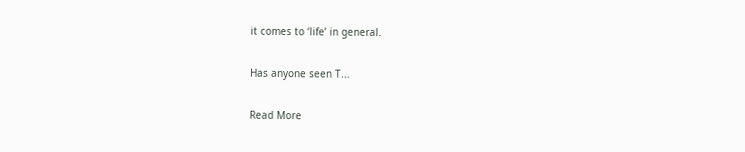it comes to ‘life’ in general.

Has anyone seen T...

Read More